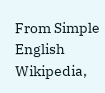From Simple English Wikipedia,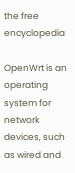the free encyclopedia

OpenWrt is an operating system for network devices, such as wired and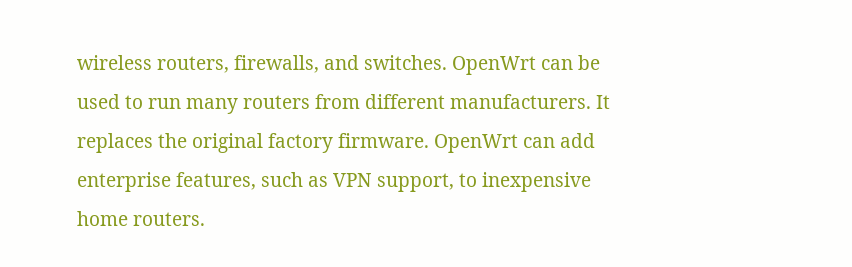wireless routers, firewalls, and switches. OpenWrt can be used to run many routers from different manufacturers. It replaces the original factory firmware. OpenWrt can add enterprise features, such as VPN support, to inexpensive home routers.